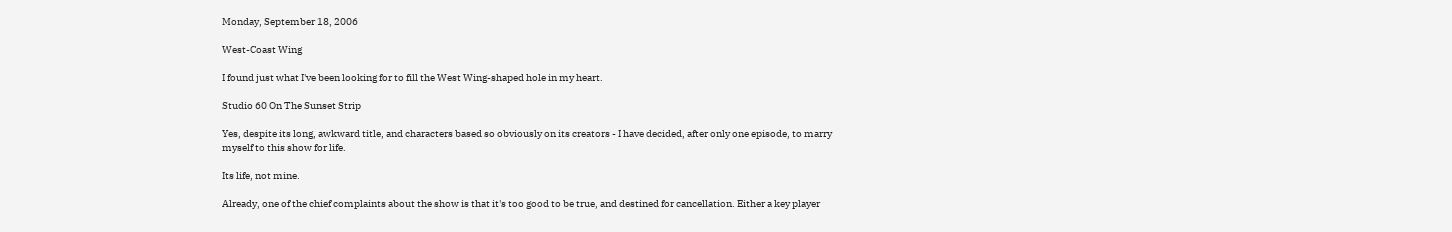Monday, September 18, 2006

West-Coast Wing

I found just what I've been looking for to fill the West Wing-shaped hole in my heart.

Studio 60 On The Sunset Strip

Yes, despite its long, awkward title, and characters based so obviously on its creators - I have decided, after only one episode, to marry myself to this show for life.

Its life, not mine.

Already, one of the chief complaints about the show is that it's too good to be true, and destined for cancellation. Either a key player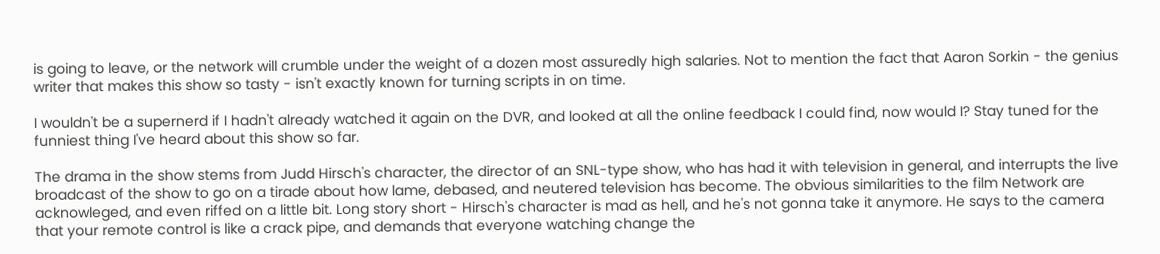is going to leave, or the network will crumble under the weight of a dozen most assuredly high salaries. Not to mention the fact that Aaron Sorkin - the genius writer that makes this show so tasty - isn't exactly known for turning scripts in on time.

I wouldn't be a supernerd if I hadn't already watched it again on the DVR, and looked at all the online feedback I could find, now would I? Stay tuned for the funniest thing I've heard about this show so far.

The drama in the show stems from Judd Hirsch's character, the director of an SNL-type show, who has had it with television in general, and interrupts the live broadcast of the show to go on a tirade about how lame, debased, and neutered television has become. The obvious similarities to the film Network are acknowleged, and even riffed on a little bit. Long story short - Hirsch's character is mad as hell, and he's not gonna take it anymore. He says to the camera that your remote control is like a crack pipe, and demands that everyone watching change the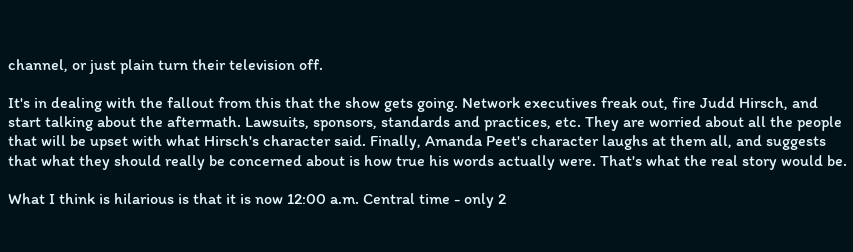channel, or just plain turn their television off.

It's in dealing with the fallout from this that the show gets going. Network executives freak out, fire Judd Hirsch, and start talking about the aftermath. Lawsuits, sponsors, standards and practices, etc. They are worried about all the people that will be upset with what Hirsch's character said. Finally, Amanda Peet's character laughs at them all, and suggests that what they should really be concerned about is how true his words actually were. That's what the real story would be.

What I think is hilarious is that it is now 12:00 a.m. Central time - only 2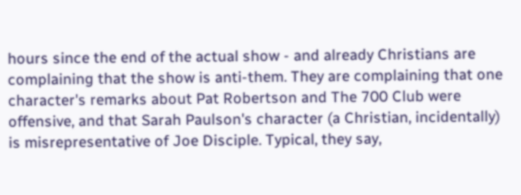hours since the end of the actual show - and already Christians are complaining that the show is anti-them. They are complaining that one character's remarks about Pat Robertson and The 700 Club were offensive, and that Sarah Paulson's character (a Christian, incidentally) is misrepresentative of Joe Disciple. Typical, they say,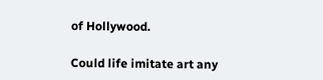of Hollywood.

Could life imitate art any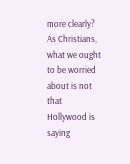more clearly? As Christians, what we ought to be worried about is not that Hollywood is saying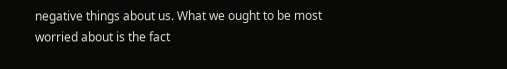negative things about us. What we ought to be most worried about is the fact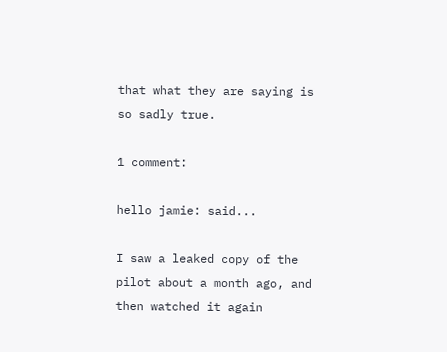that what they are saying is so sadly true.

1 comment:

hello jamie: said...

I saw a leaked copy of the pilot about a month ago, and then watched it again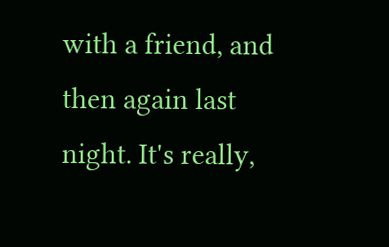with a friend, and then again last night. It's really,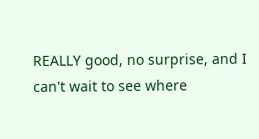REALLY good, no surprise, and I can't wait to see where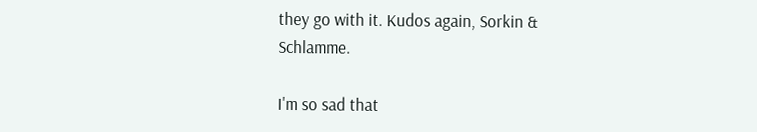they go with it. Kudos again, Sorkin & Schlamme.

I'm so sad that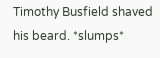Timothy Busfield shaved his beard. *slumps*